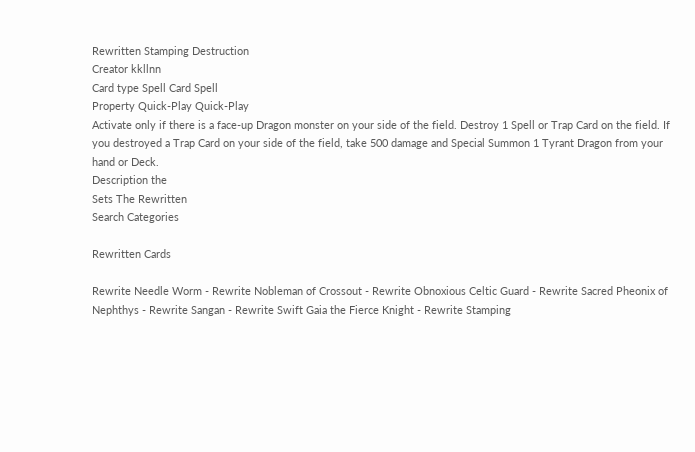Rewritten Stamping Destruction
Creator kkllnn
Card type Spell Card Spell
Property Quick-Play Quick-Play
Activate only if there is a face-up Dragon monster on your side of the field. Destroy 1 Spell or Trap Card on the field. If you destroyed a Trap Card on your side of the field, take 500 damage and Special Summon 1 Tyrant Dragon from your hand or Deck.
Description the
Sets The Rewritten
Search Categories

Rewritten Cards

Rewrite Needle Worm - Rewrite Nobleman of Crossout - Rewrite Obnoxious Celtic Guard - Rewrite Sacred Pheonix of Nephthys - Rewrite Sangan - Rewrite Swift Gaia the Fierce Knight - Rewrite Stamping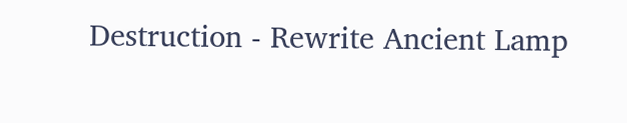Destruction - Rewrite Ancient Lamp